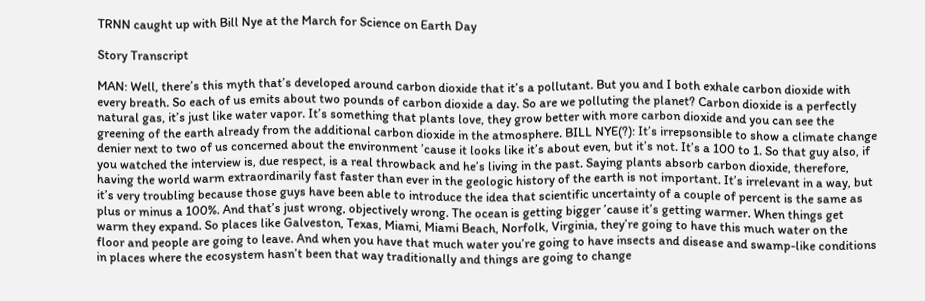TRNN caught up with Bill Nye at the March for Science on Earth Day

Story Transcript

MAN: Well, there’s this myth that’s developed around carbon dioxide that it’s a pollutant. But you and I both exhale carbon dioxide with every breath. So each of us emits about two pounds of carbon dioxide a day. So are we polluting the planet? Carbon dioxide is a perfectly natural gas, it’s just like water vapor. It’s something that plants love, they grow better with more carbon dioxide and you can see the greening of the earth already from the additional carbon dioxide in the atmosphere. BILL NYE(?): It’s irrepsonsible to show a climate change denier next to two of us concerned about the environment ’cause it looks like it’s about even, but it’s not. It’s a 100 to 1. So that guy also, if you watched the interview is, due respect, is a real throwback and he’s living in the past. Saying plants absorb carbon dioxide, therefore, having the world warm extraordinarily fast faster than ever in the geologic history of the earth is not important. It’s irrelevant in a way, but it’s very troubling because those guys have been able to introduce the idea that scientific uncertainty of a couple of percent is the same as plus or minus a 100%. And that’s just wrong, objectively wrong. The ocean is getting bigger ’cause it’s getting warmer. When things get warm they expand. So places like Galveston, Texas, Miami, Miami Beach, Norfolk, Virginia, they’re going to have this much water on the floor and people are going to leave. And when you have that much water you’re going to have insects and disease and swamp-like conditions in places where the ecosystem hasn’t been that way traditionally and things are going to change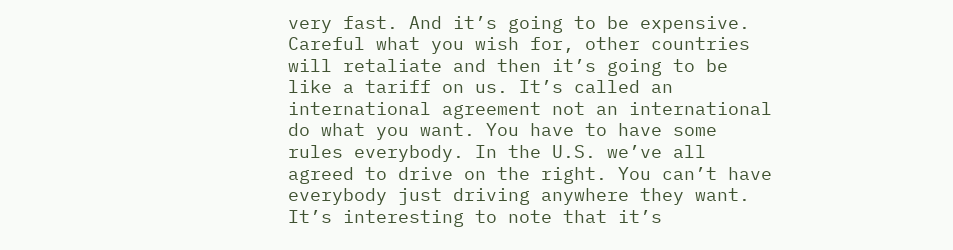very fast. And it’s going to be expensive. Careful what you wish for, other countries will retaliate and then it’s going to be like a tariff on us. It’s called an international agreement not an international do what you want. You have to have some rules everybody. In the U.S. we’ve all agreed to drive on the right. You can’t have everybody just driving anywhere they want. It’s interesting to note that it’s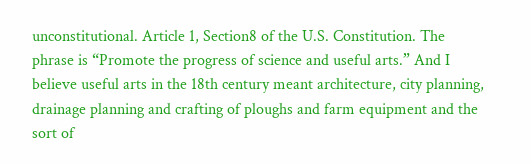unconstitutional. Article 1, Section8 of the U.S. Constitution. The phrase is “Promote the progress of science and useful arts.” And I believe useful arts in the 18th century meant architecture, city planning, drainage planning and crafting of ploughs and farm equipment and the sort of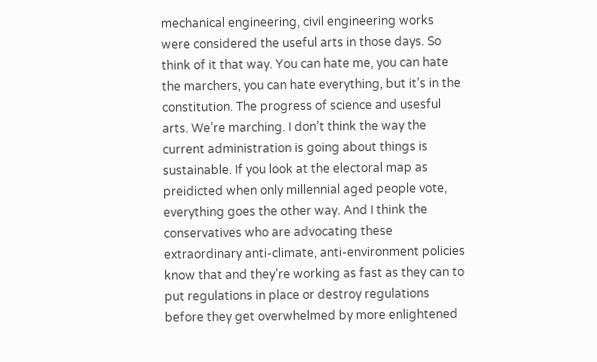mechanical engineering, civil engineering works were considered the useful arts in those days. So think of it that way. You can hate me, you can hate the marchers, you can hate everything, but it’s in the constitution. The progress of science and usesful arts. We’re marching. I don’t think the way the current administration is going about things is sustainable. If you look at the electoral map as preidicted when only millennial aged people vote, everything goes the other way. And I think the conservatives who are advocating these extraordinary anti-climate, anti-environment policies know that and they’re working as fast as they can to put regulations in place or destroy regulations before they get overwhelmed by more enlightened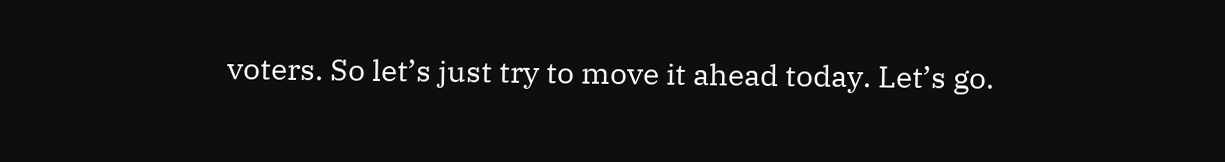voters. So let’s just try to move it ahead today. Let’s go.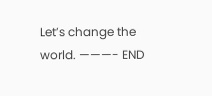Let’s change the world. ———- END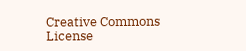Creative Commons License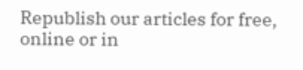Republish our articles for free, online or in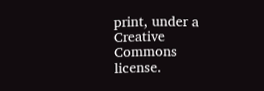print, under a Creative Commons license.